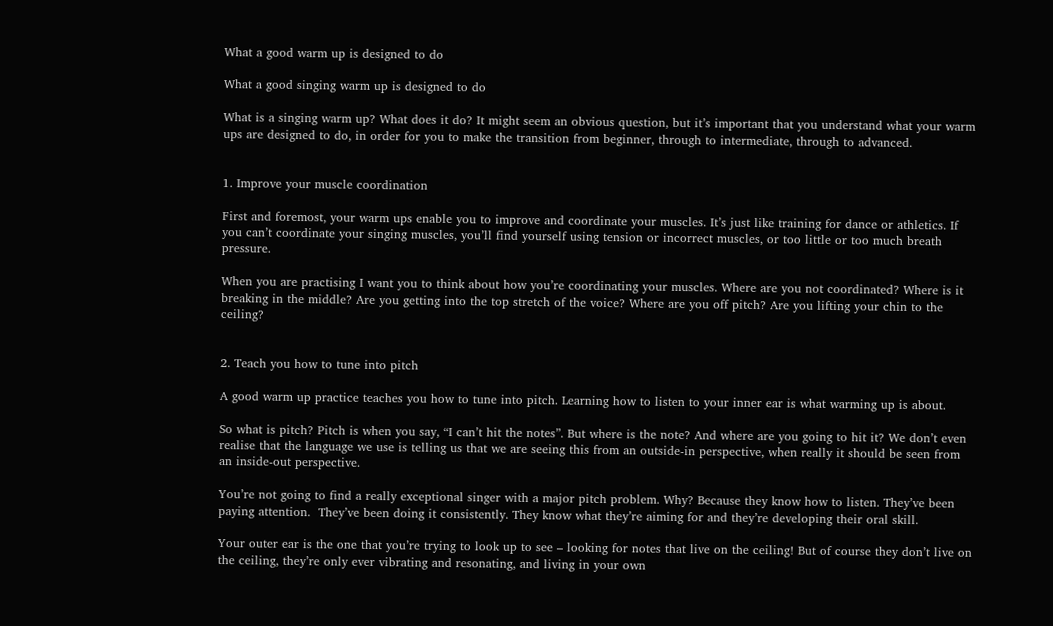What a good warm up is designed to do

What a good singing warm up is designed to do

What is a singing warm up? What does it do? It might seem an obvious question, but it’s important that you understand what your warm ups are designed to do, in order for you to make the transition from beginner, through to intermediate, through to advanced.


1. Improve your muscle coordination

First and foremost, your warm ups enable you to improve and coordinate your muscles. It’s just like training for dance or athletics. If you can’t coordinate your singing muscles, you’ll find yourself using tension or incorrect muscles, or too little or too much breath pressure.

When you are practising I want you to think about how you’re coordinating your muscles. Where are you not coordinated? Where is it breaking in the middle? Are you getting into the top stretch of the voice? Where are you off pitch? Are you lifting your chin to the ceiling?


2. Teach you how to tune into pitch

A good warm up practice teaches you how to tune into pitch. Learning how to listen to your inner ear is what warming up is about.

So what is pitch? Pitch is when you say, “I can’t hit the notes”. But where is the note? And where are you going to hit it? We don’t even realise that the language we use is telling us that we are seeing this from an outside-in perspective, when really it should be seen from an inside-out perspective.

You’re not going to find a really exceptional singer with a major pitch problem. Why? Because they know how to listen. They’ve been paying attention.  They’ve been doing it consistently. They know what they’re aiming for and they’re developing their oral skill.

Your outer ear is the one that you’re trying to look up to see – looking for notes that live on the ceiling! But of course they don’t live on the ceiling, they’re only ever vibrating and resonating, and living in your own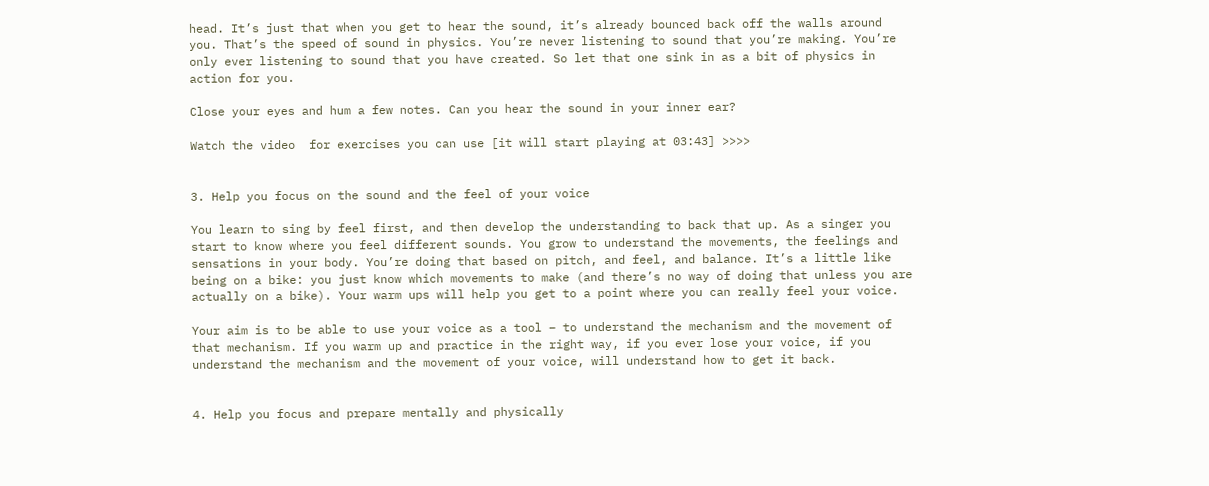head. It’s just that when you get to hear the sound, it’s already bounced back off the walls around you. That’s the speed of sound in physics. You’re never listening to sound that you’re making. You’re only ever listening to sound that you have created. So let that one sink in as a bit of physics in action for you.

Close your eyes and hum a few notes. Can you hear the sound in your inner ear?

Watch the video  for exercises you can use [it will start playing at 03:43] >>>>


3. Help you focus on the sound and the feel of your voice

You learn to sing by feel first, and then develop the understanding to back that up. As a singer you start to know where you feel different sounds. You grow to understand the movements, the feelings and sensations in your body. You’re doing that based on pitch, and feel, and balance. It’s a little like being on a bike: you just know which movements to make (and there’s no way of doing that unless you are actually on a bike). Your warm ups will help you get to a point where you can really feel your voice.

Your aim is to be able to use your voice as a tool – to understand the mechanism and the movement of that mechanism. If you warm up and practice in the right way, if you ever lose your voice, if you understand the mechanism and the movement of your voice, will understand how to get it back.


4. Help you focus and prepare mentally and physically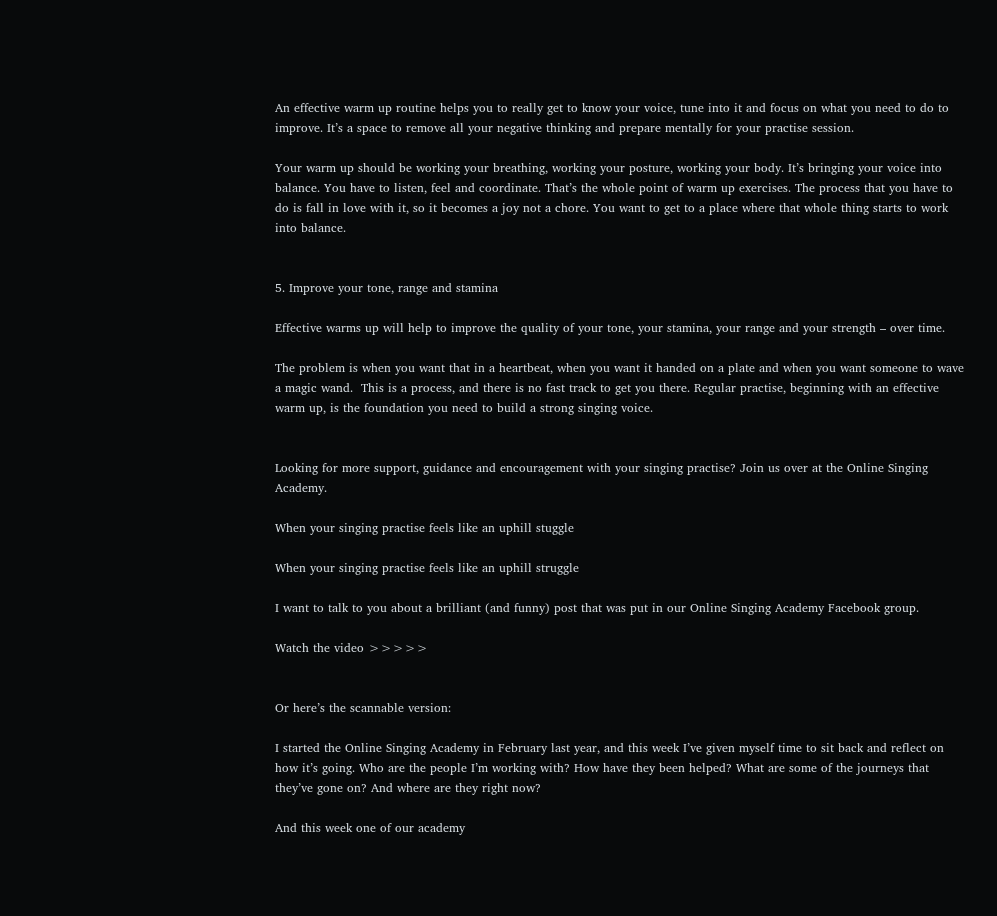An effective warm up routine helps you to really get to know your voice, tune into it and focus on what you need to do to improve. It’s a space to remove all your negative thinking and prepare mentally for your practise session.

Your warm up should be working your breathing, working your posture, working your body. It’s bringing your voice into balance. You have to listen, feel and coordinate. That’s the whole point of warm up exercises. The process that you have to do is fall in love with it, so it becomes a joy not a chore. You want to get to a place where that whole thing starts to work into balance.


5. Improve your tone, range and stamina

Effective warms up will help to improve the quality of your tone, your stamina, your range and your strength – over time.

The problem is when you want that in a heartbeat, when you want it handed on a plate and when you want someone to wave a magic wand.  This is a process, and there is no fast track to get you there. Regular practise, beginning with an effective warm up, is the foundation you need to build a strong singing voice.


Looking for more support, guidance and encouragement with your singing practise? Join us over at the Online Singing Academy.

When your singing practise feels like an uphill stuggle

When your singing practise feels like an uphill struggle

I want to talk to you about a brilliant (and funny) post that was put in our Online Singing Academy Facebook group.

Watch the video >>>>>


Or here’s the scannable version:

I started the Online Singing Academy in February last year, and this week I’ve given myself time to sit back and reflect on how it’s going. Who are the people I’m working with? How have they been helped? What are some of the journeys that they’ve gone on? And where are they right now?

And this week one of our academy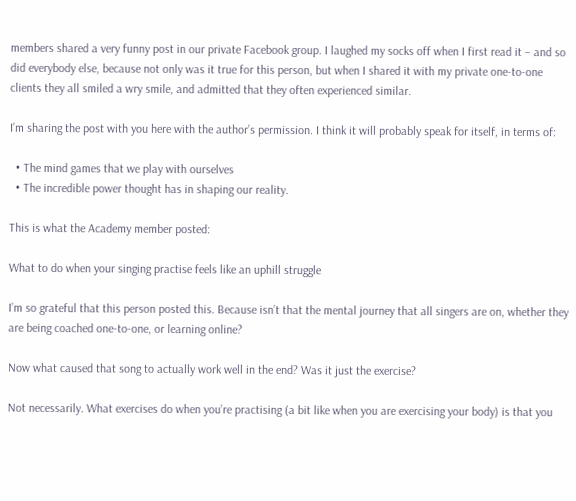members shared a very funny post in our private Facebook group. I laughed my socks off when I first read it – and so did everybody else, because not only was it true for this person, but when I shared it with my private one-to-one clients they all smiled a wry smile, and admitted that they often experienced similar.

I’m sharing the post with you here with the author’s permission. I think it will probably speak for itself, in terms of:

  • The mind games that we play with ourselves
  • The incredible power thought has in shaping our reality.

This is what the Academy member posted:

What to do when your singing practise feels like an uphill struggle

I’m so grateful that this person posted this. Because isn’t that the mental journey that all singers are on, whether they are being coached one-to-one, or learning online?

Now what caused that song to actually work well in the end? Was it just the exercise?

Not necessarily. What exercises do when you’re practising (a bit like when you are exercising your body) is that you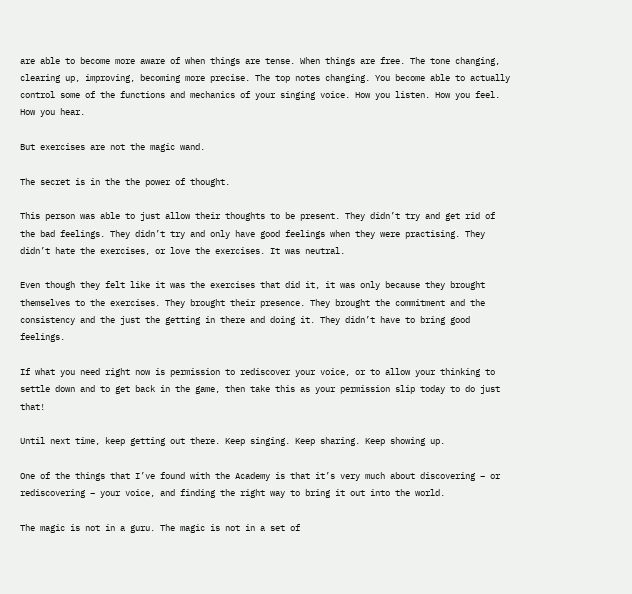are able to become more aware of when things are tense. When things are free. The tone changing, clearing up, improving, becoming more precise. The top notes changing. You become able to actually control some of the functions and mechanics of your singing voice. How you listen. How you feel. How you hear.

But exercises are not the magic wand.

The secret is in the the power of thought.

This person was able to just allow their thoughts to be present. They didn’t try and get rid of the bad feelings. They didn’t try and only have good feelings when they were practising. They didn’t hate the exercises, or love the exercises. It was neutral.

Even though they felt like it was the exercises that did it, it was only because they brought themselves to the exercises. They brought their presence. They brought the commitment and the consistency and the just the getting in there and doing it. They didn’t have to bring good feelings.

If what you need right now is permission to rediscover your voice, or to allow your thinking to settle down and to get back in the game, then take this as your permission slip today to do just that!

Until next time, keep getting out there. Keep singing. Keep sharing. Keep showing up.

One of the things that I’ve found with the Academy is that it’s very much about discovering – or rediscovering – your voice, and finding the right way to bring it out into the world.

The magic is not in a guru. The magic is not in a set of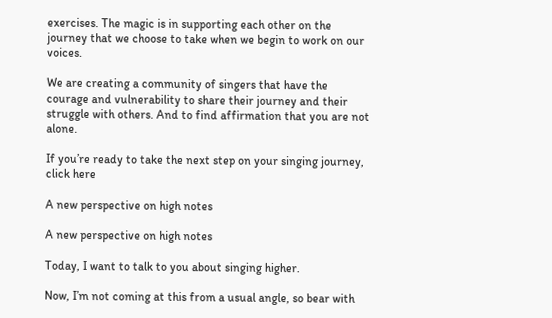exercises. The magic is in supporting each other on the journey that we choose to take when we begin to work on our voices.

We are creating a community of singers that have the courage and vulnerability to share their journey and their struggle with others. And to find affirmation that you are not alone.

If you’re ready to take the next step on your singing journey, click here

A new perspective on high notes

A new perspective on high notes

Today, I want to talk to you about singing higher.

Now, I’m not coming at this from a usual angle, so bear with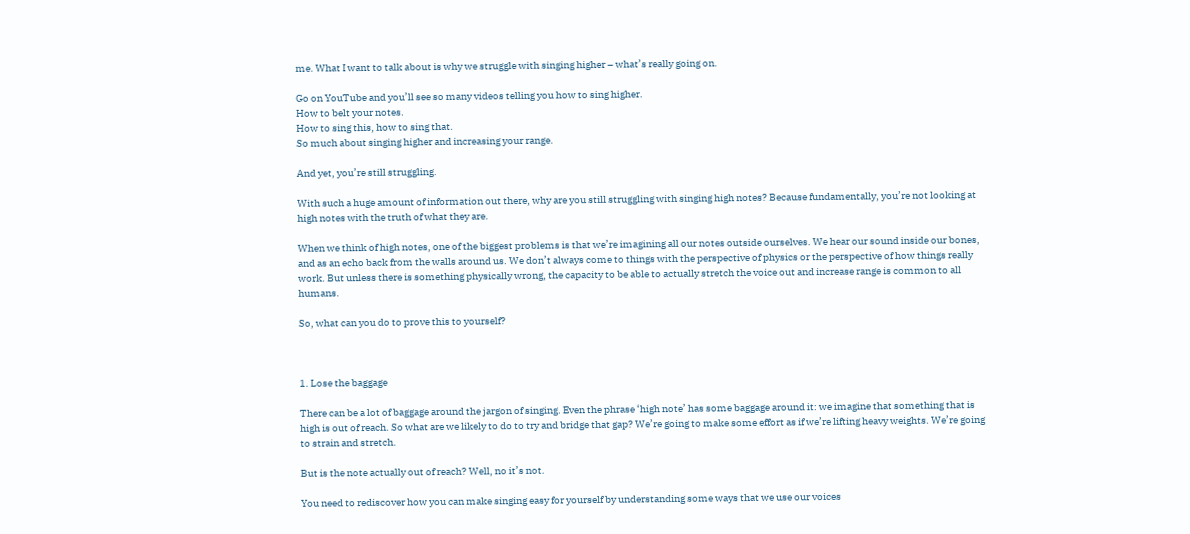me. What I want to talk about is why we struggle with singing higher – what’s really going on.

Go on YouTube and you’ll see so many videos telling you how to sing higher.
How to belt your notes.
How to sing this, how to sing that.
So much about singing higher and increasing your range.

And yet, you’re still struggling.

With such a huge amount of information out there, why are you still struggling with singing high notes? Because fundamentally, you’re not looking at high notes with the truth of what they are.

When we think of high notes, one of the biggest problems is that we’re imagining all our notes outside ourselves. We hear our sound inside our bones, and as an echo back from the walls around us. We don’t always come to things with the perspective of physics or the perspective of how things really work. But unless there is something physically wrong, the capacity to be able to actually stretch the voice out and increase range is common to all humans.

So, what can you do to prove this to yourself?



1. Lose the baggage

There can be a lot of baggage around the jargon of singing. Even the phrase ‘high note’ has some baggage around it: we imagine that something that is high is out of reach. So what are we likely to do to try and bridge that gap? We’re going to make some effort as if we’re lifting heavy weights. We’re going to strain and stretch.

But is the note actually out of reach? Well, no it’s not.

You need to rediscover how you can make singing easy for yourself by understanding some ways that we use our voices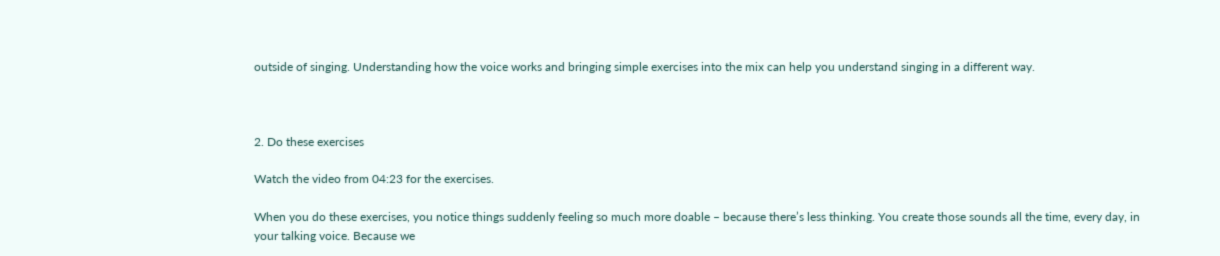outside of singing. Understanding how the voice works and bringing simple exercises into the mix can help you understand singing in a different way.



2. Do these exercises

Watch the video from 04:23 for the exercises.

When you do these exercises, you notice things suddenly feeling so much more doable – because there’s less thinking. You create those sounds all the time, every day, in your talking voice. Because we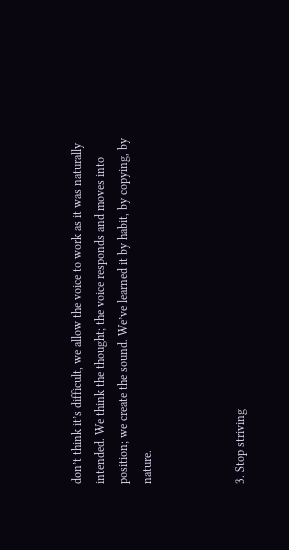don’t think it’s difficult, we allow the voice to work as it was naturally intended. We think the thought; the voice responds and moves into position; we create the sound. We’ve learned it by habit, by copying, by nature.



3. Stop striving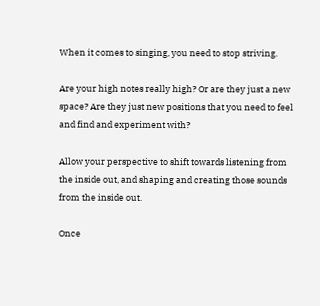When it comes to singing, you need to stop striving.

Are your high notes really high? Or are they just a new space? Are they just new positions that you need to feel and find and experiment with?

Allow your perspective to shift towards listening from the inside out, and shaping and creating those sounds from the inside out.

Once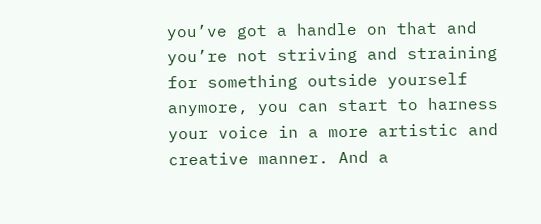you’ve got a handle on that and you’re not striving and straining for something outside yourself anymore, you can start to harness your voice in a more artistic and creative manner. And a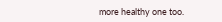more healthy one too.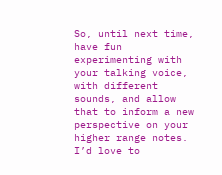So, until next time, have fun experimenting with your talking voice, with different sounds, and allow that to inform a new perspective on your higher range notes. I’d love to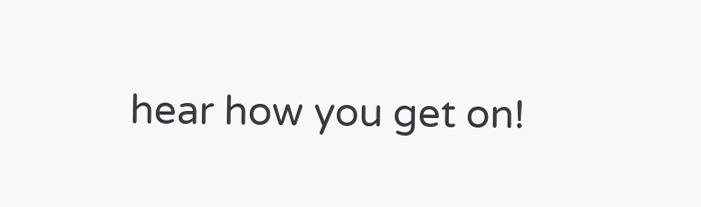hear how you get on!